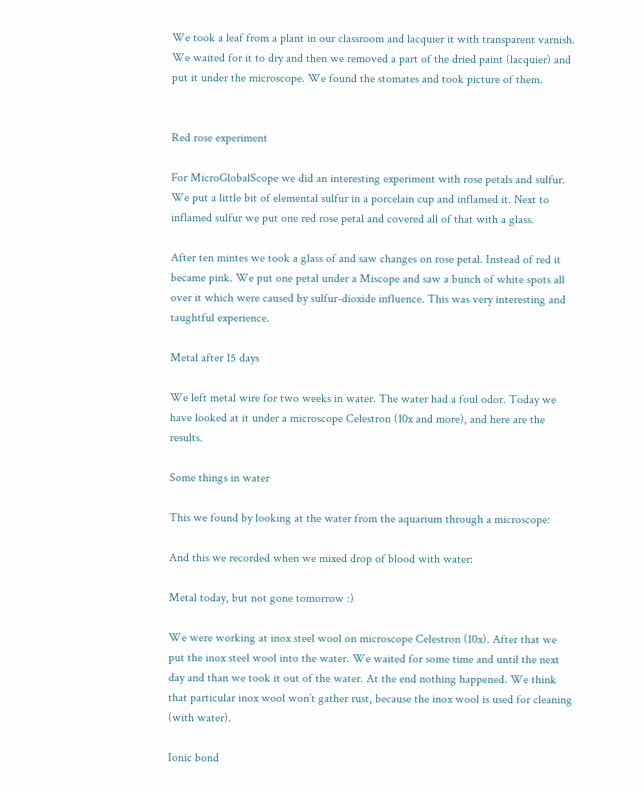We took a leaf from a plant in our classroom and lacquier it with transparent varnish. We waited for it to dry and then we removed a part of the dried paint (lacquier) and put it under the microscope. We found the stomates and took picture of them.


Red rose experiment

For MicroGlobalScope we did an interesting experiment with rose petals and sulfur. We put a little bit of elemental sulfur in a porcelain cup and inflamed it. Next to inflamed sulfur we put one red rose petal and covered all of that with a glass.

After ten mintes we took a glass of and saw changes on rose petal. Instead of red it became pink. We put one petal under a Miscope and saw a bunch of white spots all over it which were caused by sulfur-dioxide influence. This was very interesting and taughtful experience.

Metal after 15 days

We left metal wire for two weeks in water. The water had a foul odor. Today we have looked at it under a microscope Celestron (10x and more), and here are the results.

Some things in water

This we found by looking at the water from the aquarium through a microscope:

And this we recorded when we mixed drop of blood with water:

Metal today, but not gone tomorrow :)

We were working at inox steel wool on microscope Celestron (10x). After that we put the inox steel wool into the water. We waited for some time and until the next day and than we took it out of the water. At the end nothing happened. We think that particular inox wool won’t gather rust, because the inox wool is used for cleaning (with water).

Ionic bond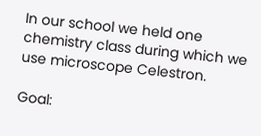In our school we held one chemistry class during which we use microscope Celestron.

Goal: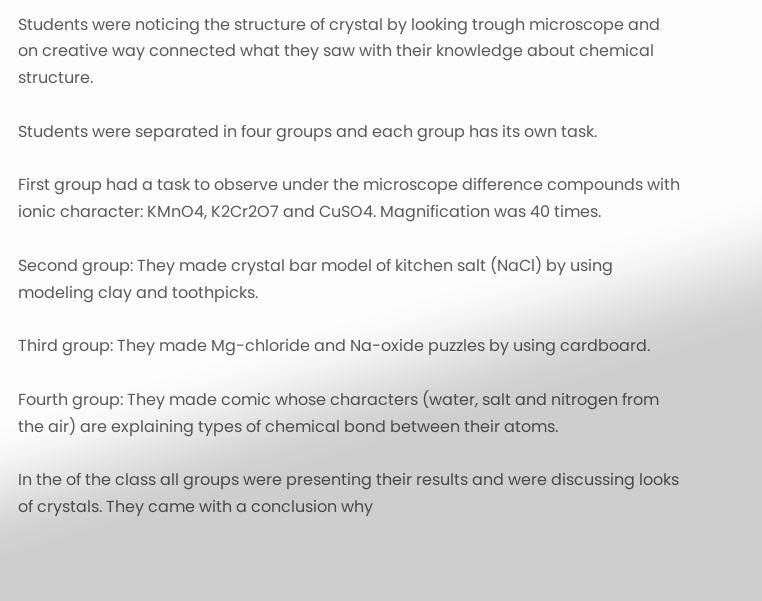Students were noticing the structure of crystal by looking trough microscope and on creative way connected what they saw with their knowledge about chemical structure.

Students were separated in four groups and each group has its own task.

First group had a task to observe under the microscope difference compounds with ionic character: KMnO4, K2Cr2O7 and CuSO4. Magnification was 40 times.

Second group: They made crystal bar model of kitchen salt (NaCl) by using modeling clay and toothpicks.

Third group: They made Mg-chloride and Na-oxide puzzles by using cardboard.

Fourth group: They made comic whose characters (water, salt and nitrogen from the air) are explaining types of chemical bond between their atoms.

In the of the class all groups were presenting their results and were discussing looks of crystals. They came with a conclusion why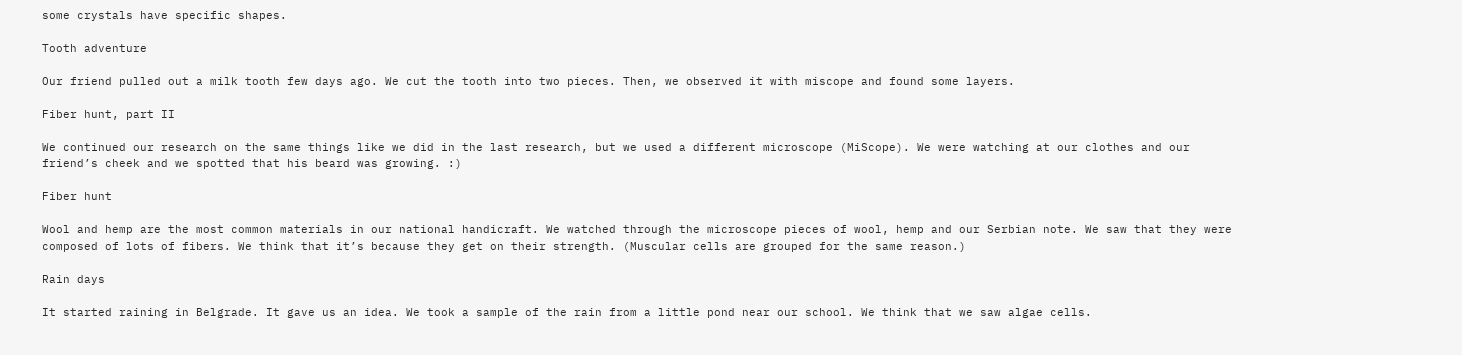some crystals have specific shapes.

Tooth adventure

Our friend pulled out a milk tooth few days ago. We cut the tooth into two pieces. Then, we observed it with miscope and found some layers.

Fiber hunt, part II

We continued our research on the same things like we did in the last research, but we used a different microscope (MiScope). We were watching at our clothes and our friend’s cheek and we spotted that his beard was growing. :)

Fiber hunt

Wool and hemp are the most common materials in our national handicraft. We watched through the microscope pieces of wool, hemp and our Serbian note. We saw that they were composed of lots of fibers. We think that it’s because they get on their strength. (Muscular cells are grouped for the same reason.)

Rain days

It started raining in Belgrade. It gave us an idea. We took a sample of the rain from a little pond near our school. We think that we saw algae cells.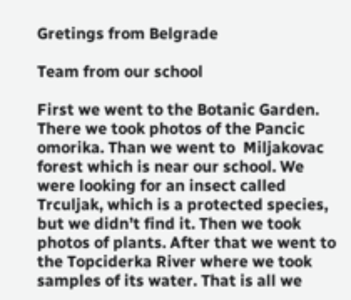Gretings from Belgrade

Team from our school

First we went to the Botanic Garden. There we took photos of the Pancic omorika. Than we went to  Miljakovac forest which is near our school. We were looking for an insect called Trculjak, which is a protected species, but we didn’t find it. Then we took photos of plants. After that we went to the Topciderka River where we took samples of its water. That is all we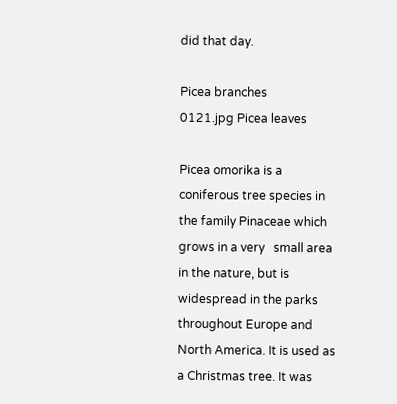did that day.

Picea branches
0121.jpg Picea leaves

Picea omorika is a coniferous tree species in the family Pinaceae which grows in a very   small area in the nature, but is widespread in the parks throughout Europe and North America. It is used as a Christmas tree. It was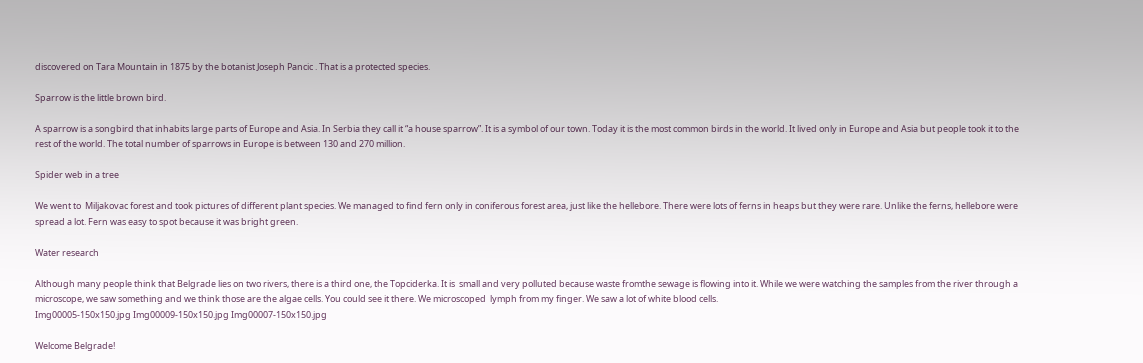discovered on Tara Mountain in 1875 by the botanist Joseph Pancic . That is a protected species.

Sparrow is the little brown bird.

A sparrow is a songbird that inhabits large parts of Europe and Asia. In Serbia they call it “a house sparrow”. It is a symbol of our town. Today it is the most common birds in the world. It lived only in Europe and Asia but people took it to the rest of the world. The total number of sparrows in Europe is between 130 and 270 million.

Spider web in a tree

We went to  Miljakovac forest and took pictures of different plant species. We managed to find fern only in coniferous forest area, just like the hellebore. There were lots of ferns in heaps but they were rare. Unlike the ferns, hellebore were spread a lot. Fern was easy to spot because it was bright green.

Water research

Although many people think that Belgrade lies on two rivers, there is a third one, the Topciderka. It is  small and very polluted because waste fromthe sewage is flowing into it. While we were watching the samples from the river through a microscope, we saw something and we think those are the algae cells. You could see it there. We microscoped  lymph from my finger. We saw a lot of white blood cells.
Img00005-150x150.jpg Img00009-150x150.jpg Img00007-150x150.jpg

Welcome Belgrade!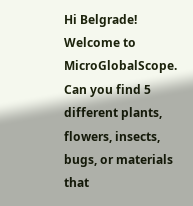Hi Belgrade! Welcome to MicroGlobalScope. Can you find 5 different plants, flowers, insects, bugs, or materials that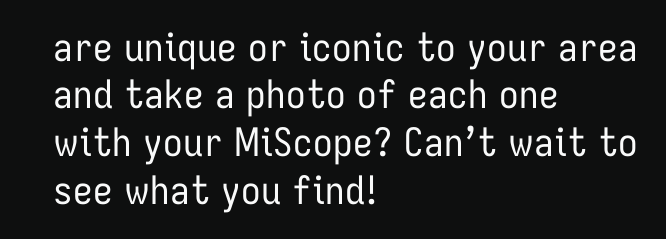are unique or iconic to your area and take a photo of each one with your MiScope? Can’t wait to see what you find!